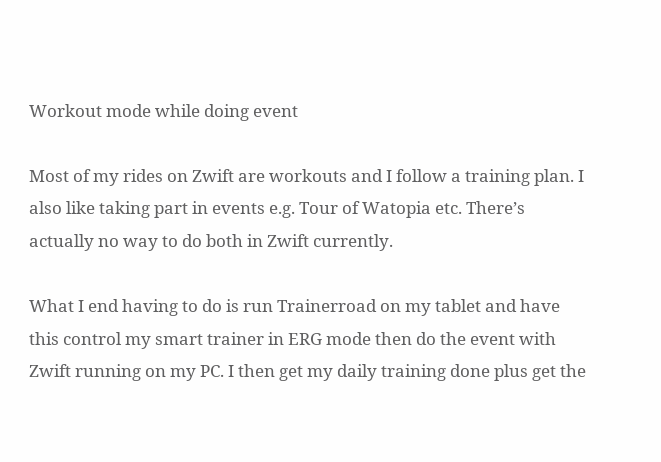Workout mode while doing event

Most of my rides on Zwift are workouts and I follow a training plan. I also like taking part in events e.g. Tour of Watopia etc. There’s actually no way to do both in Zwift currently.

What I end having to do is run Trainerroad on my tablet and have this control my smart trainer in ERG mode then do the event with Zwift running on my PC. I then get my daily training done plus get the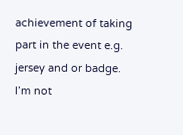achievement of taking part in the event e.g. jersey and or badge. I’m not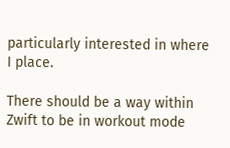particularly interested in where I place.

There should be a way within Zwift to be in workout mode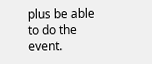plus be able to do the event.